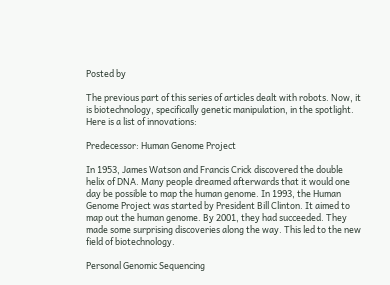Posted by

The previous part of this series of articles dealt with robots. Now, it is biotechnology, specifically genetic manipulation, in the spotlight. Here is a list of innovations:

Predecessor: Human Genome Project

In 1953, James Watson and Francis Crick discovered the double helix of DNA. Many people dreamed afterwards that it would one day be possible to map the human genome. In 1993, the Human Genome Project was started by President Bill Clinton. It aimed to map out the human genome. By 2001, they had succeeded. They made some surprising discoveries along the way. This led to the new field of biotechnology.

Personal Genomic Sequencing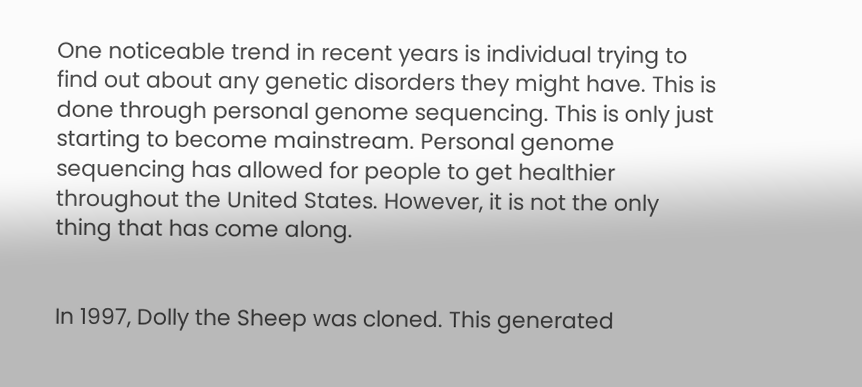One noticeable trend in recent years is individual trying to find out about any genetic disorders they might have. This is done through personal genome sequencing. This is only just starting to become mainstream. Personal genome sequencing has allowed for people to get healthier throughout the United States. However, it is not the only thing that has come along.


In 1997, Dolly the Sheep was cloned. This generated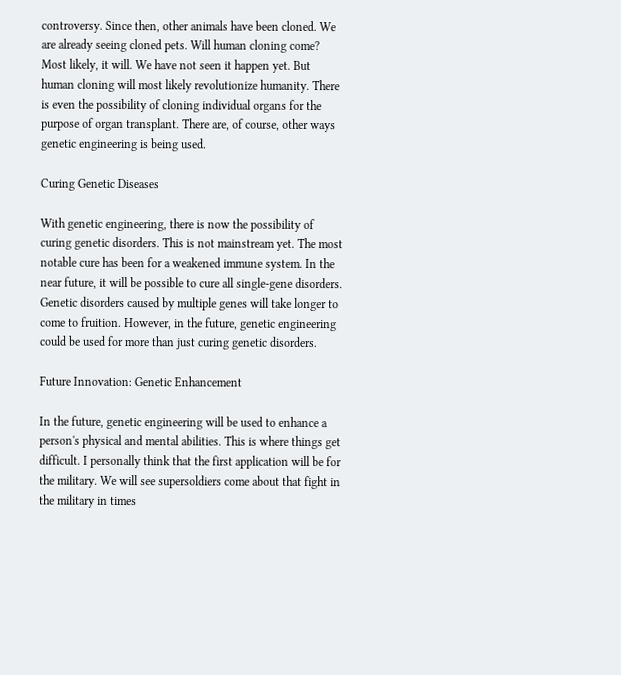controversy. Since then, other animals have been cloned. We are already seeing cloned pets. Will human cloning come? Most likely, it will. We have not seen it happen yet. But human cloning will most likely revolutionize humanity. There is even the possibility of cloning individual organs for the purpose of organ transplant. There are, of course, other ways genetic engineering is being used.

Curing Genetic Diseases

With genetic engineering, there is now the possibility of curing genetic disorders. This is not mainstream yet. The most notable cure has been for a weakened immune system. In the near future, it will be possible to cure all single-gene disorders. Genetic disorders caused by multiple genes will take longer to come to fruition. However, in the future, genetic engineering could be used for more than just curing genetic disorders.

Future Innovation: Genetic Enhancement

In the future, genetic engineering will be used to enhance a person's physical and mental abilities. This is where things get difficult. I personally think that the first application will be for the military. We will see supersoldiers come about that fight in the military in times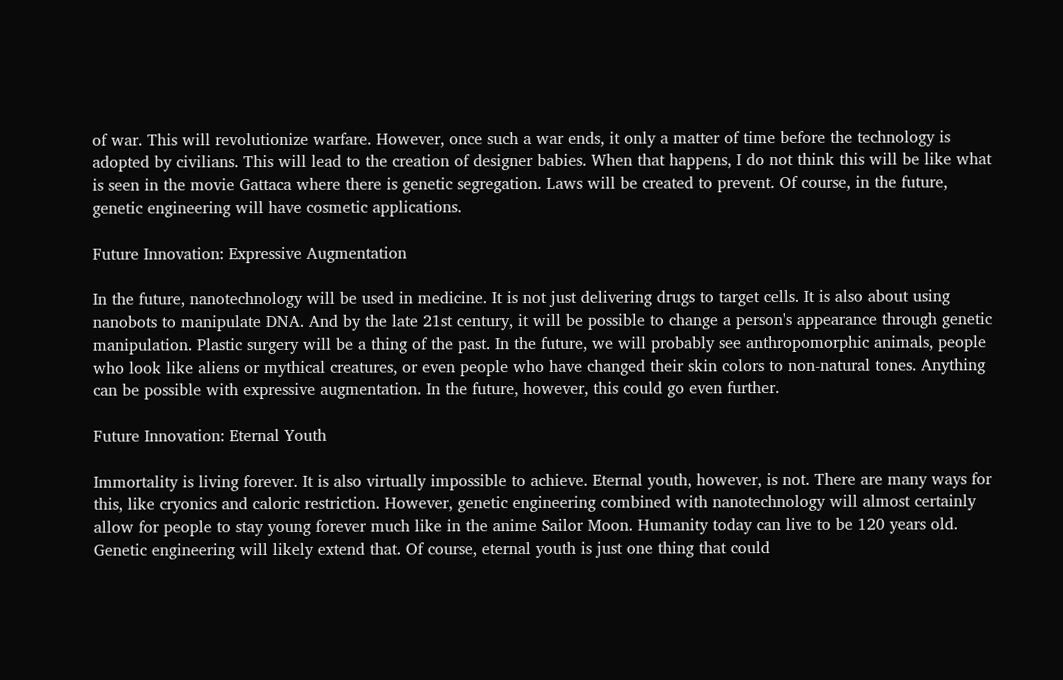of war. This will revolutionize warfare. However, once such a war ends, it only a matter of time before the technology is adopted by civilians. This will lead to the creation of designer babies. When that happens, I do not think this will be like what is seen in the movie Gattaca where there is genetic segregation. Laws will be created to prevent. Of course, in the future, genetic engineering will have cosmetic applications.

Future Innovation: Expressive Augmentation

In the future, nanotechnology will be used in medicine. It is not just delivering drugs to target cells. It is also about using nanobots to manipulate DNA. And by the late 21st century, it will be possible to change a person's appearance through genetic manipulation. Plastic surgery will be a thing of the past. In the future, we will probably see anthropomorphic animals, people who look like aliens or mythical creatures, or even people who have changed their skin colors to non-natural tones. Anything can be possible with expressive augmentation. In the future, however, this could go even further.

Future Innovation: Eternal Youth

Immortality is living forever. It is also virtually impossible to achieve. Eternal youth, however, is not. There are many ways for this, like cryonics and caloric restriction. However, genetic engineering combined with nanotechnology will almost certainly allow for people to stay young forever much like in the anime Sailor Moon. Humanity today can live to be 120 years old. Genetic engineering will likely extend that. Of course, eternal youth is just one thing that could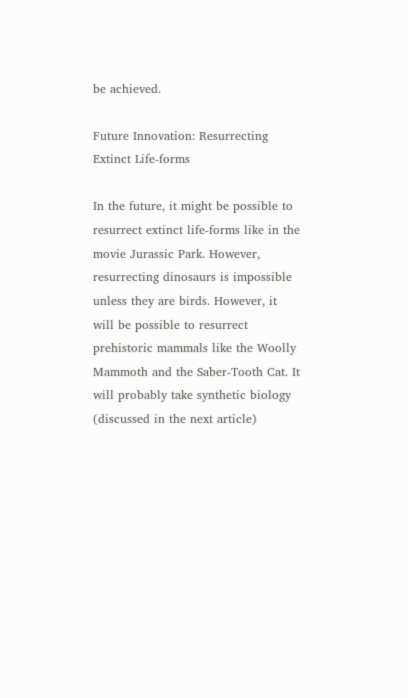be achieved.

Future Innovation: Resurrecting Extinct Life-forms

In the future, it might be possible to resurrect extinct life-forms like in the movie Jurassic Park. However, resurrecting dinosaurs is impossible unless they are birds. However, it will be possible to resurrect prehistoric mammals like the Woolly Mammoth and the Saber-Tooth Cat. It will probably take synthetic biology (discussed in the next article)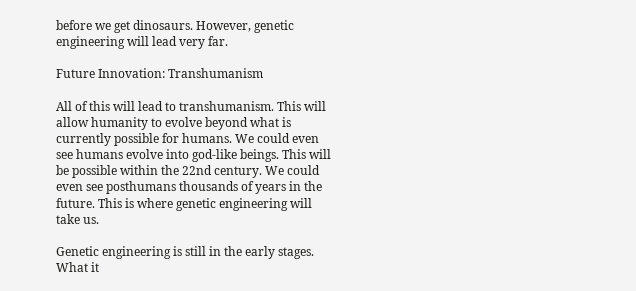before we get dinosaurs. However, genetic engineering will lead very far.

Future Innovation: Transhumanism

All of this will lead to transhumanism. This will allow humanity to evolve beyond what is currently possible for humans. We could even see humans evolve into god-like beings. This will be possible within the 22nd century. We could even see posthumans thousands of years in the future. This is where genetic engineering will take us.

Genetic engineering is still in the early stages. What it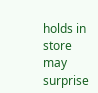holds in store may surprise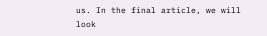us. In the final article, we will look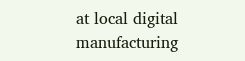at local digital manufacturing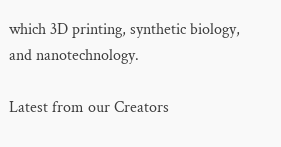which 3D printing, synthetic biology, and nanotechnology.

Latest from our Creators